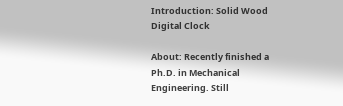Introduction: Solid Wood Digital Clock

About: Recently finished a Ph.D. in Mechanical Engineering. Still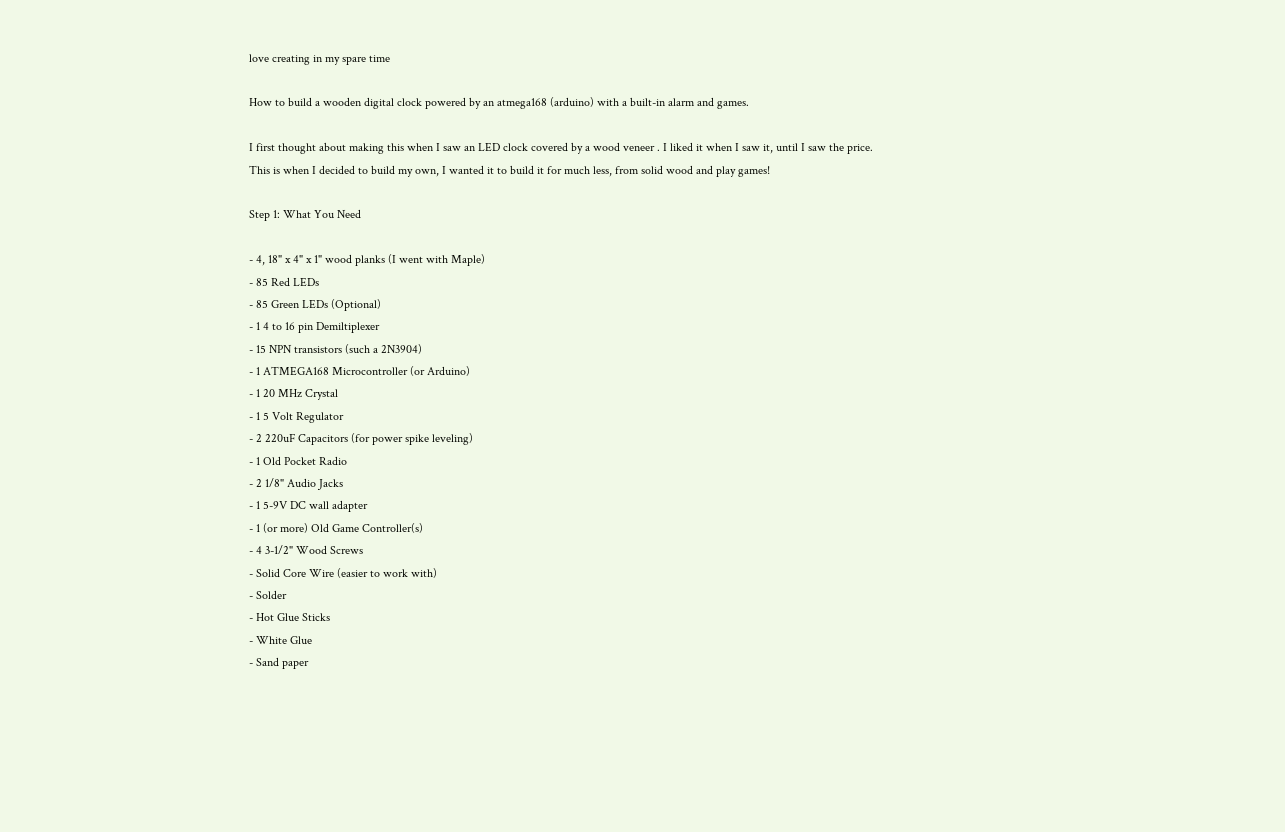love creating in my spare time

How to build a wooden digital clock powered by an atmega168 (arduino) with a built-in alarm and games.

I first thought about making this when I saw an LED clock covered by a wood veneer . I liked it when I saw it, until I saw the price. This is when I decided to build my own, I wanted it to build it for much less, from solid wood and play games!

Step 1: What You Need

- 4, 18" x 4" x 1" wood planks (I went with Maple)
- 85 Red LEDs
- 85 Green LEDs (Optional)
- 1 4 to 16 pin Demiltiplexer
- 15 NPN transistors (such a 2N3904)
- 1 ATMEGA168 Microcontroller (or Arduino)
- 1 20 MHz Crystal
- 1 5 Volt Regulator
- 2 220uF Capacitors (for power spike leveling)
- 1 Old Pocket Radio
- 2 1/8" Audio Jacks
- 1 5-9V DC wall adapter
- 1 (or more) Old Game Controller(s)
- 4 3-1/2" Wood Screws
- Solid Core Wire (easier to work with)
- Solder
- Hot Glue Sticks
- White Glue
- Sand paper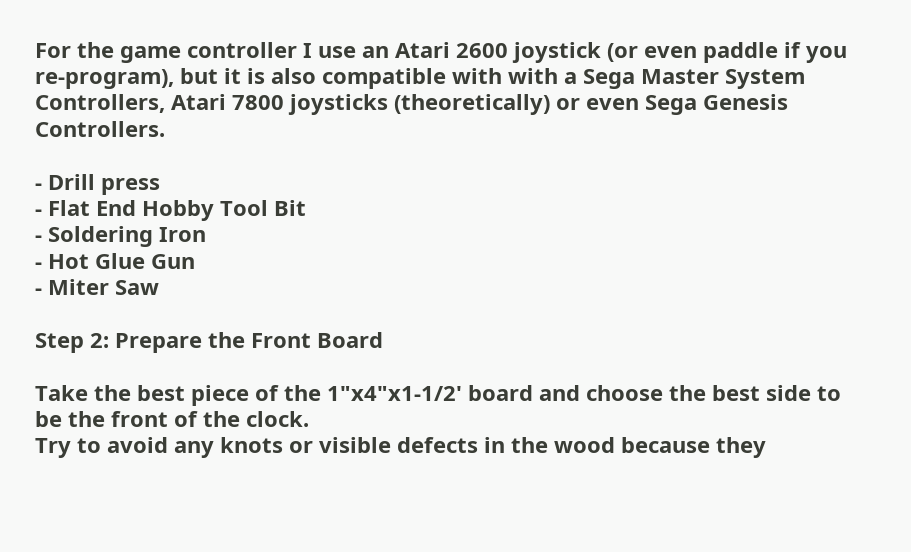For the game controller I use an Atari 2600 joystick (or even paddle if you re-program), but it is also compatible with with a Sega Master System Controllers, Atari 7800 joysticks (theoretically) or even Sega Genesis Controllers.

- Drill press
- Flat End Hobby Tool Bit
- Soldering Iron
- Hot Glue Gun
- Miter Saw

Step 2: Prepare the Front Board

Take the best piece of the 1"x4"x1-1/2' board and choose the best side to be the front of the clock.
Try to avoid any knots or visible defects in the wood because they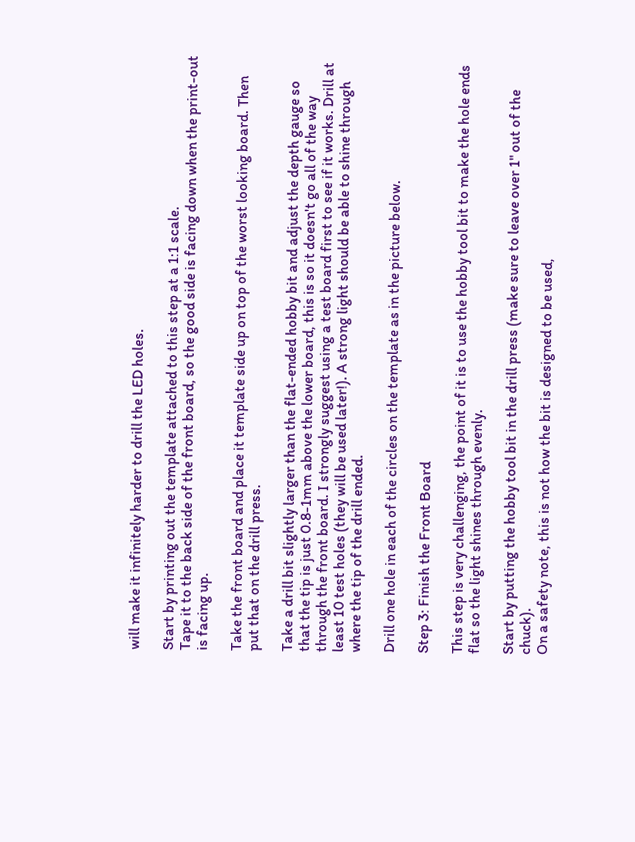will make it infinitely harder to drill the LED holes.

Start by printing out the template attached to this step at a 1:1 scale.
Tape it to the back side of the front board, so the good side is facing down when the print-out is facing up.

Take the front board and place it template side up on top of the worst looking board. Then put that on the drill press.

Take a drill bit slightly larger than the flat-ended hobby bit and adjust the depth gauge so that the tip is just 0.8-1mm above the lower board, this is so it doesn't go all of the way through the front board. I strongly suggest using a test board first to see if it works. Drill at least 10 test holes (they will be used later!). A strong light should be able to shine through where the tip of the drill ended.

Drill one hole in each of the circles on the template as in the picture below.

Step 3: Finish the Front Board

This step is very challenging, the point of it is to use the hobby tool bit to make the hole ends flat so the light shines through evenly.

Start by putting the hobby tool bit in the drill press (make sure to leave over 1" out of the chuck).
On a safety note, this is not how the bit is designed to be used,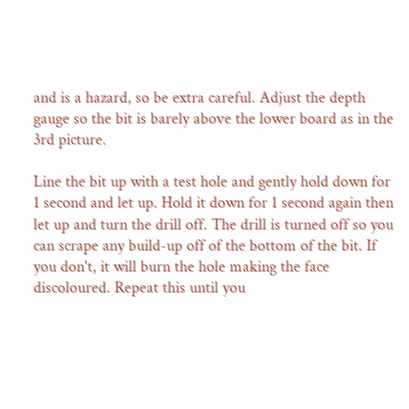and is a hazard, so be extra careful. Adjust the depth gauge so the bit is barely above the lower board as in the 3rd picture.

Line the bit up with a test hole and gently hold down for 1 second and let up. Hold it down for 1 second again then let up and turn the drill off. The drill is turned off so you can scrape any build-up off of the bottom of the bit. If you don't, it will burn the hole making the face discoloured. Repeat this until you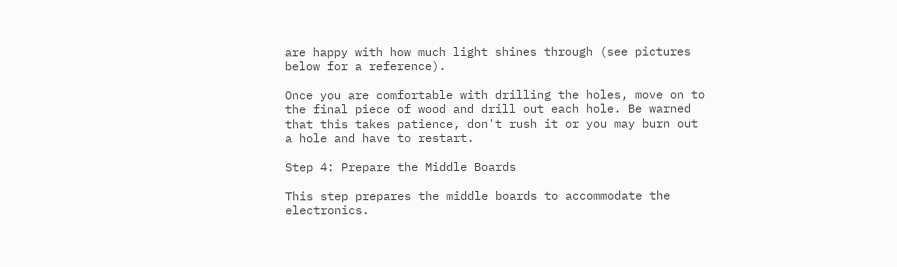are happy with how much light shines through (see pictures below for a reference).

Once you are comfortable with drilling the holes, move on to the final piece of wood and drill out each hole. Be warned that this takes patience, don't rush it or you may burn out a hole and have to restart.

Step 4: Prepare the Middle Boards

This step prepares the middle boards to accommodate the electronics.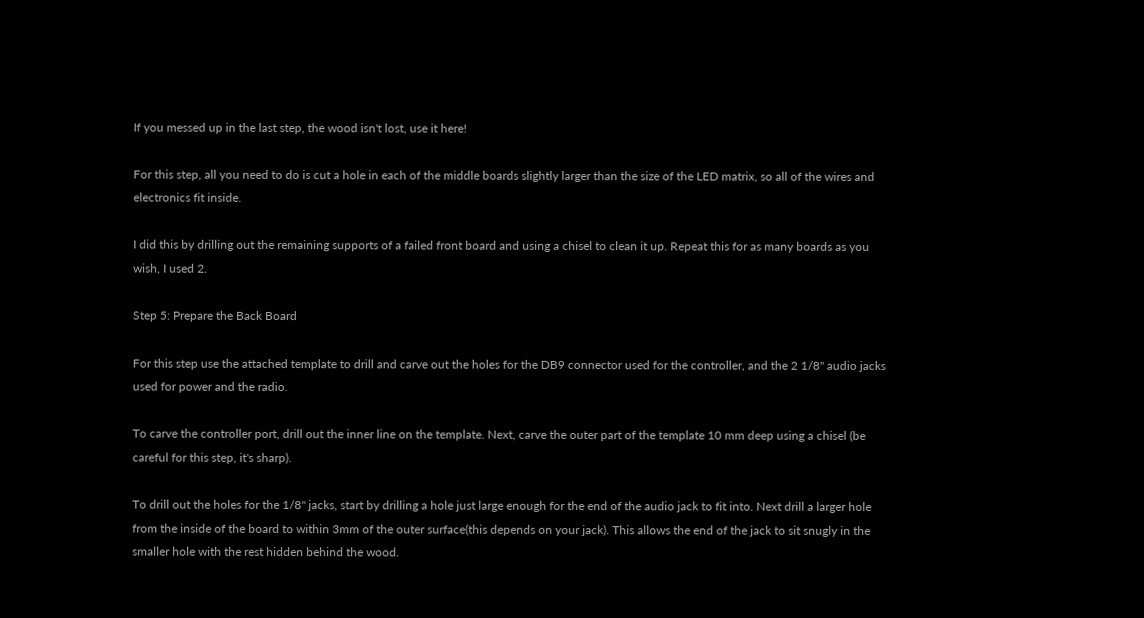If you messed up in the last step, the wood isn't lost, use it here!

For this step, all you need to do is cut a hole in each of the middle boards slightly larger than the size of the LED matrix, so all of the wires and electronics fit inside.

I did this by drilling out the remaining supports of a failed front board and using a chisel to clean it up. Repeat this for as many boards as you wish, I used 2.

Step 5: Prepare the Back Board

For this step use the attached template to drill and carve out the holes for the DB9 connector used for the controller, and the 2 1/8" audio jacks used for power and the radio.

To carve the controller port, drill out the inner line on the template. Next, carve the outer part of the template 10 mm deep using a chisel (be careful for this step, it's sharp).

To drill out the holes for the 1/8" jacks, start by drilling a hole just large enough for the end of the audio jack to fit into. Next drill a larger hole from the inside of the board to within 3mm of the outer surface(this depends on your jack). This allows the end of the jack to sit snugly in the smaller hole with the rest hidden behind the wood.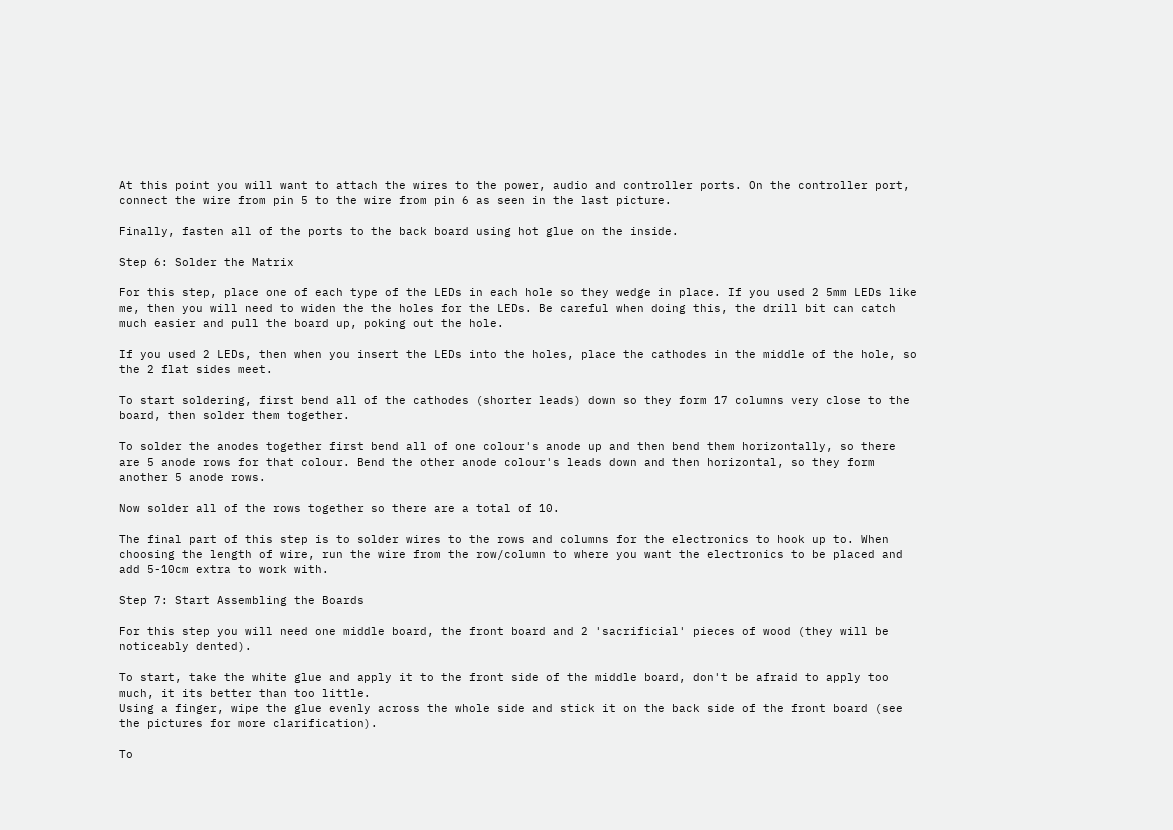At this point you will want to attach the wires to the power, audio and controller ports. On the controller port, connect the wire from pin 5 to the wire from pin 6 as seen in the last picture.

Finally, fasten all of the ports to the back board using hot glue on the inside.

Step 6: Solder the Matrix

For this step, place one of each type of the LEDs in each hole so they wedge in place. If you used 2 5mm LEDs like me, then you will need to widen the the holes for the LEDs. Be careful when doing this, the drill bit can catch much easier and pull the board up, poking out the hole.

If you used 2 LEDs, then when you insert the LEDs into the holes, place the cathodes in the middle of the hole, so the 2 flat sides meet.

To start soldering, first bend all of the cathodes (shorter leads) down so they form 17 columns very close to the board, then solder them together.

To solder the anodes together first bend all of one colour's anode up and then bend them horizontally, so there are 5 anode rows for that colour. Bend the other anode colour's leads down and then horizontal, so they form another 5 anode rows.

Now solder all of the rows together so there are a total of 10.

The final part of this step is to solder wires to the rows and columns for the electronics to hook up to. When choosing the length of wire, run the wire from the row/column to where you want the electronics to be placed and add 5-10cm extra to work with.

Step 7: Start Assembling the Boards

For this step you will need one middle board, the front board and 2 'sacrificial' pieces of wood (they will be noticeably dented).

To start, take the white glue and apply it to the front side of the middle board, don't be afraid to apply too much, it its better than too little.
Using a finger, wipe the glue evenly across the whole side and stick it on the back side of the front board (see the pictures for more clarification).

To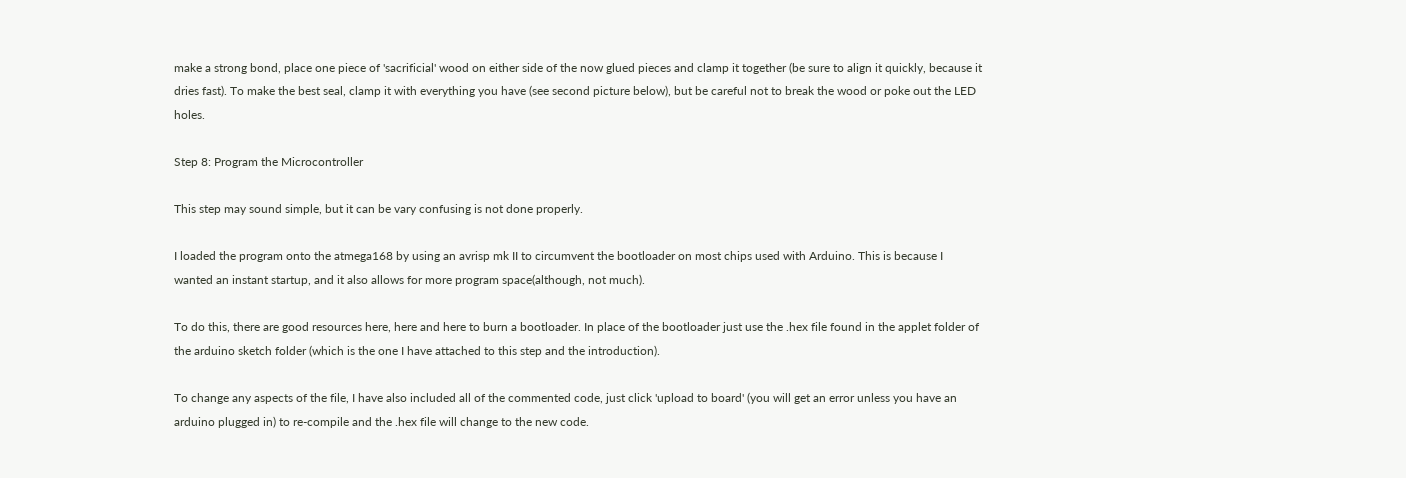make a strong bond, place one piece of 'sacrificial' wood on either side of the now glued pieces and clamp it together (be sure to align it quickly, because it dries fast). To make the best seal, clamp it with everything you have (see second picture below), but be careful not to break the wood or poke out the LED holes.

Step 8: Program the Microcontroller

This step may sound simple, but it can be vary confusing is not done properly.

I loaded the program onto the atmega168 by using an avrisp mk II to circumvent the bootloader on most chips used with Arduino. This is because I wanted an instant startup, and it also allows for more program space(although, not much).

To do this, there are good resources here, here and here to burn a bootloader. In place of the bootloader just use the .hex file found in the applet folder of the arduino sketch folder (which is the one I have attached to this step and the introduction).

To change any aspects of the file, I have also included all of the commented code, just click 'upload to board' (you will get an error unless you have an arduino plugged in) to re-compile and the .hex file will change to the new code.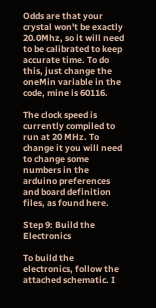Odds are that your crystal won't be exactly 20.0Mhz, so it will need to be calibrated to keep accurate time. To do this, just change the oneMin variable in the code, mine is 60116.

The clock speed is currently compiled to run at 20 MHz. To change it you will need to change some numbers in the arduino preferences and board definition files, as found here.

Step 9: Build the Electronics

To build the electronics, follow the attached schematic. I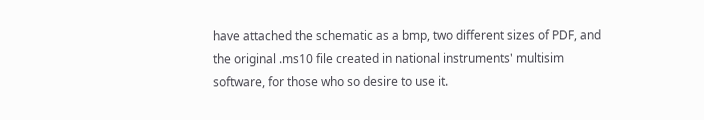have attached the schematic as a bmp, two different sizes of PDF, and the original .ms10 file created in national instruments' multisim software, for those who so desire to use it.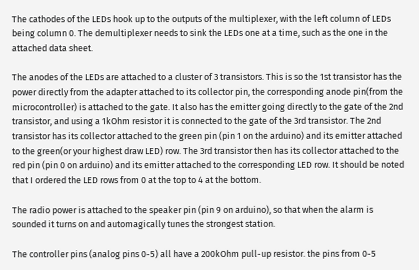The cathodes of the LEDs hook up to the outputs of the multiplexer, with the left column of LEDs being column 0. The demultiplexer needs to sink the LEDs one at a time, such as the one in the attached data sheet.

The anodes of the LEDs are attached to a cluster of 3 transistors. This is so the 1st transistor has the power directly from the adapter attached to its collector pin, the corresponding anode pin(from the microcontroller) is attached to the gate. It also has the emitter going directly to the gate of the 2nd transistor, and using a 1kOhm resistor it is connected to the gate of the 3rd transistor. The 2nd transistor has its collector attached to the green pin (pin 1 on the arduino) and its emitter attached to the green(or your highest draw LED) row. The 3rd transistor then has its collector attached to the red pin (pin 0 on arduino) and its emitter attached to the corresponding LED row. It should be noted that I ordered the LED rows from 0 at the top to 4 at the bottom.

The radio power is attached to the speaker pin (pin 9 on arduino), so that when the alarm is sounded it turns on and automagically tunes the strongest station.

The controller pins (analog pins 0-5) all have a 200kOhm pull-up resistor. the pins from 0-5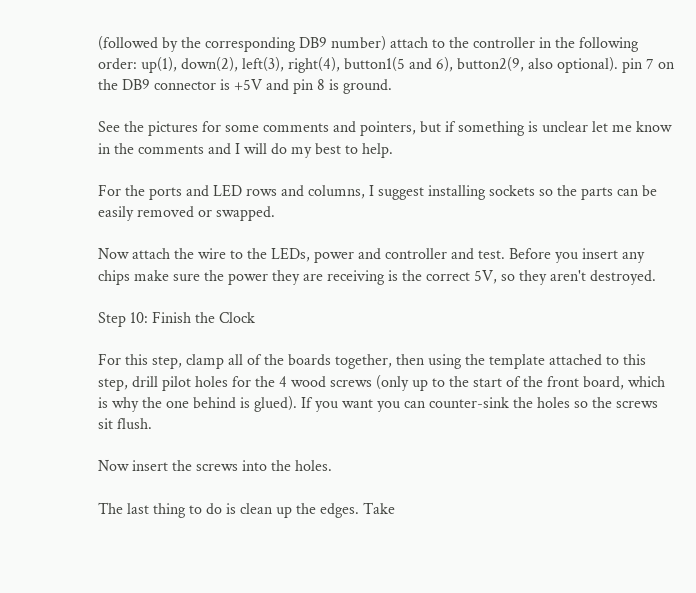(followed by the corresponding DB9 number) attach to the controller in the following order: up(1), down(2), left(3), right(4), button1(5 and 6), button2(9, also optional). pin 7 on the DB9 connector is +5V and pin 8 is ground.

See the pictures for some comments and pointers, but if something is unclear let me know in the comments and I will do my best to help.

For the ports and LED rows and columns, I suggest installing sockets so the parts can be easily removed or swapped.

Now attach the wire to the LEDs, power and controller and test. Before you insert any chips make sure the power they are receiving is the correct 5V, so they aren't destroyed.

Step 10: Finish the Clock

For this step, clamp all of the boards together, then using the template attached to this step, drill pilot holes for the 4 wood screws (only up to the start of the front board, which is why the one behind is glued). If you want you can counter-sink the holes so the screws sit flush.

Now insert the screws into the holes.

The last thing to do is clean up the edges. Take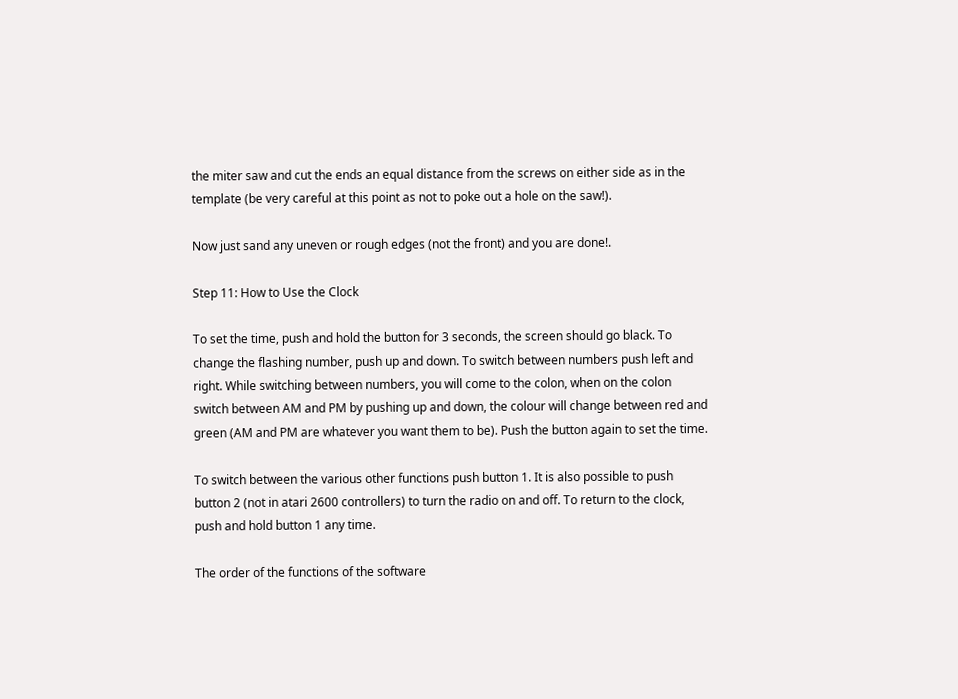the miter saw and cut the ends an equal distance from the screws on either side as in the template (be very careful at this point as not to poke out a hole on the saw!).

Now just sand any uneven or rough edges (not the front) and you are done!.

Step 11: How to Use the Clock

To set the time, push and hold the button for 3 seconds, the screen should go black. To change the flashing number, push up and down. To switch between numbers push left and right. While switching between numbers, you will come to the colon, when on the colon switch between AM and PM by pushing up and down, the colour will change between red and green (AM and PM are whatever you want them to be). Push the button again to set the time.

To switch between the various other functions push button 1. It is also possible to push button 2 (not in atari 2600 controllers) to turn the radio on and off. To return to the clock, push and hold button 1 any time.

The order of the functions of the software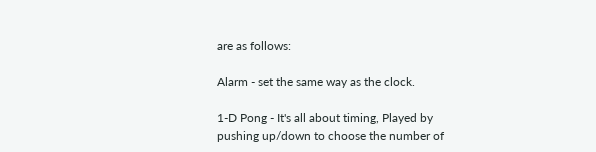are as follows:

Alarm - set the same way as the clock.

1-D Pong - It's all about timing, Played by pushing up/down to choose the number of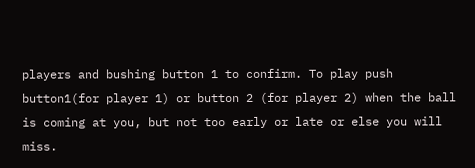players and bushing button 1 to confirm. To play push button1(for player 1) or button 2 (for player 2) when the ball is coming at you, but not too early or late or else you will miss.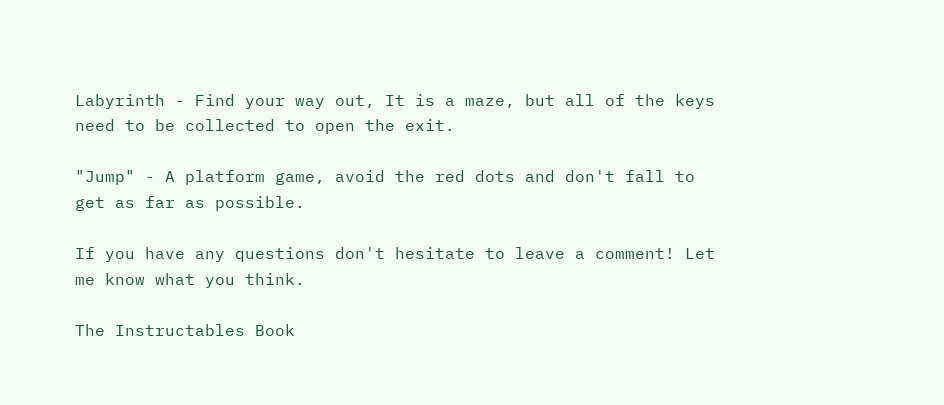Labyrinth - Find your way out, It is a maze, but all of the keys need to be collected to open the exit.

"Jump" - A platform game, avoid the red dots and don't fall to get as far as possible.

If you have any questions don't hesitate to leave a comment! Let me know what you think.

The Instructables Book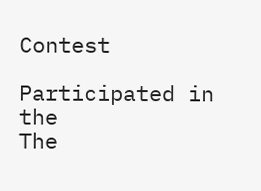Contest

Participated in the
The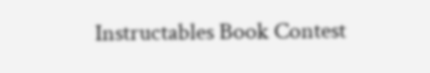Instructables Book Contest